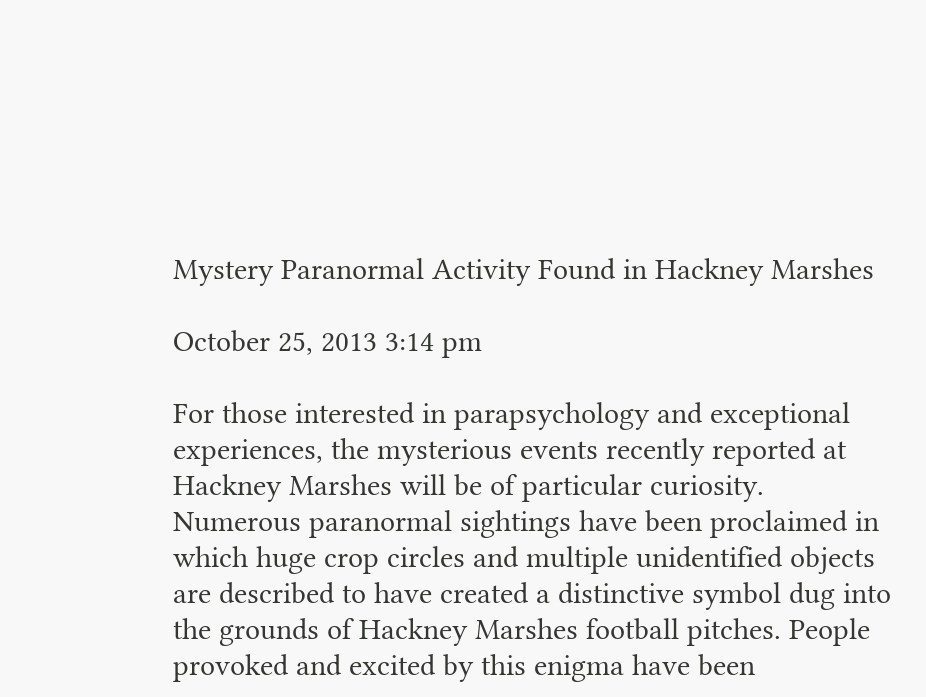Mystery Paranormal Activity Found in Hackney Marshes

October 25, 2013 3:14 pm

For those interested in parapsychology and exceptional experiences, the mysterious events recently reported at Hackney Marshes will be of particular curiosity. Numerous paranormal sightings have been proclaimed in which huge crop circles and multiple unidentified objects are described to have created a distinctive symbol dug into the grounds of Hackney Marshes football pitches. People provoked and excited by this enigma have been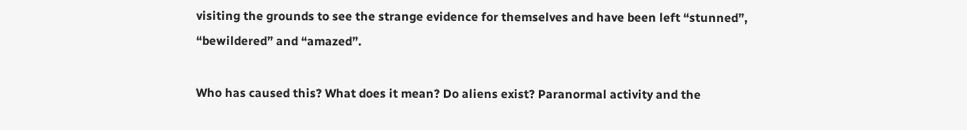visiting the grounds to see the strange evidence for themselves and have been left “stunned”, “bewildered” and “amazed”.

Who has caused this? What does it mean? Do aliens exist? Paranormal activity and the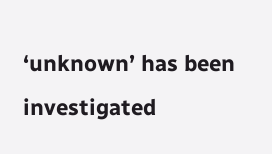‘unknown’ has been investigated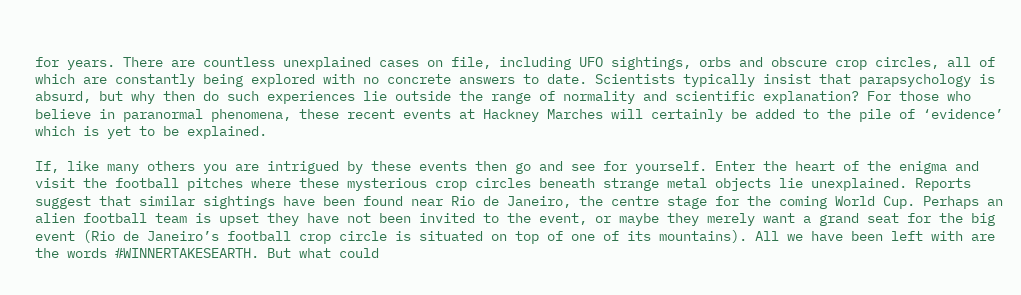for years. There are countless unexplained cases on file, including UFO sightings, orbs and obscure crop circles, all of which are constantly being explored with no concrete answers to date. Scientists typically insist that parapsychology is absurd, but why then do such experiences lie outside the range of normality and scientific explanation? For those who believe in paranormal phenomena, these recent events at Hackney Marches will certainly be added to the pile of ‘evidence’ which is yet to be explained.

If, like many others you are intrigued by these events then go and see for yourself. Enter the heart of the enigma and visit the football pitches where these mysterious crop circles beneath strange metal objects lie unexplained. Reports suggest that similar sightings have been found near Rio de Janeiro, the centre stage for the coming World Cup. Perhaps an alien football team is upset they have not been invited to the event, or maybe they merely want a grand seat for the big event (Rio de Janeiro’s football crop circle is situated on top of one of its mountains). All we have been left with are the words #WINNERTAKESEARTH. But what could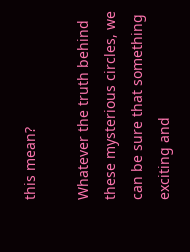this mean?

Whatever the truth behind these mysterious circles, we can be sure that something exciting and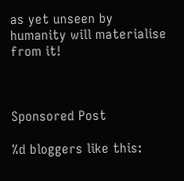as yet unseen by humanity will materialise from it!



Sponsored Post

%d bloggers like this: